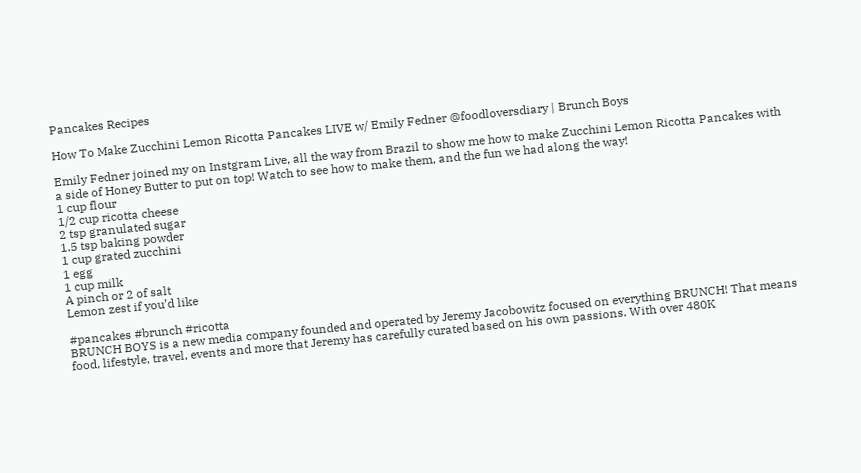Pancakes Recipes

How To Make Zucchini Lemon Ricotta Pancakes LIVE w/ Emily Fedner @foodloversdiary | Brunch Boys

Emily Fedner joined my on Instgram Live, all the way from Brazil to show me how to make Zucchini Lemon Ricotta Pancakes with a side of Honey Butter to put on top! Watch to see how to make them, and the fun we had along the way!
1 cup flour
1/2 cup ricotta cheese
2 tsp granulated sugar
1.5 tsp baking powder
1 cup grated zucchini
1 egg
1 cup milk
A pinch or 2 of salt
Lemon zest if you’d like

#pancakes #brunch #ricotta
BRUNCH BOYS is a new media company founded and operated by Jeremy Jacobowitz focused on everything BRUNCH! That means food, lifestyle, travel, events and more that Jeremy has carefully curated based on his own passions. With over 480K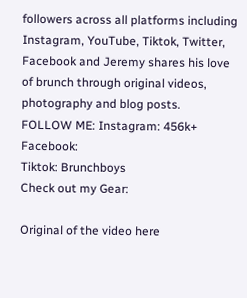followers across all platforms including Instagram, YouTube, Tiktok, Twitter, Facebook and Jeremy shares his love of brunch through original videos, photography and blog posts.
FOLLOW ME: Instagram: 456k+ Facebook:
Tiktok: Brunchboys
Check out my Gear:

Original of the video here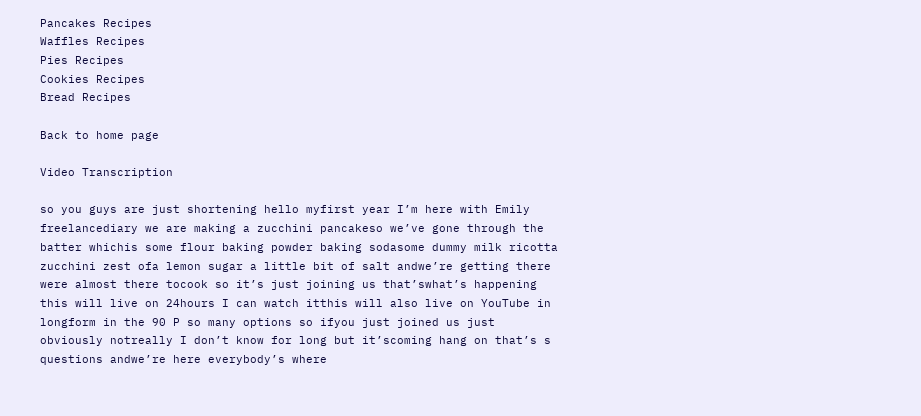Pancakes Recipes
Waffles Recipes
Pies Recipes
Cookies Recipes
Bread Recipes

Back to home page

Video Transcription

so you guys are just shortening hello myfirst year I’m here with Emily freelancediary we are making a zucchini pancakeso we’ve gone through the batter whichis some flour baking powder baking sodasome dummy milk ricotta zucchini zest ofa lemon sugar a little bit of salt andwe’re getting there were almost there tocook so it’s just joining us that’swhat’s happening this will live on 24hours I can watch itthis will also live on YouTube in longform in the 90 P so many options so ifyou just joined us just obviously notreally I don’t know for long but it’scoming hang on that’s s questions andwe’re here everybody’s where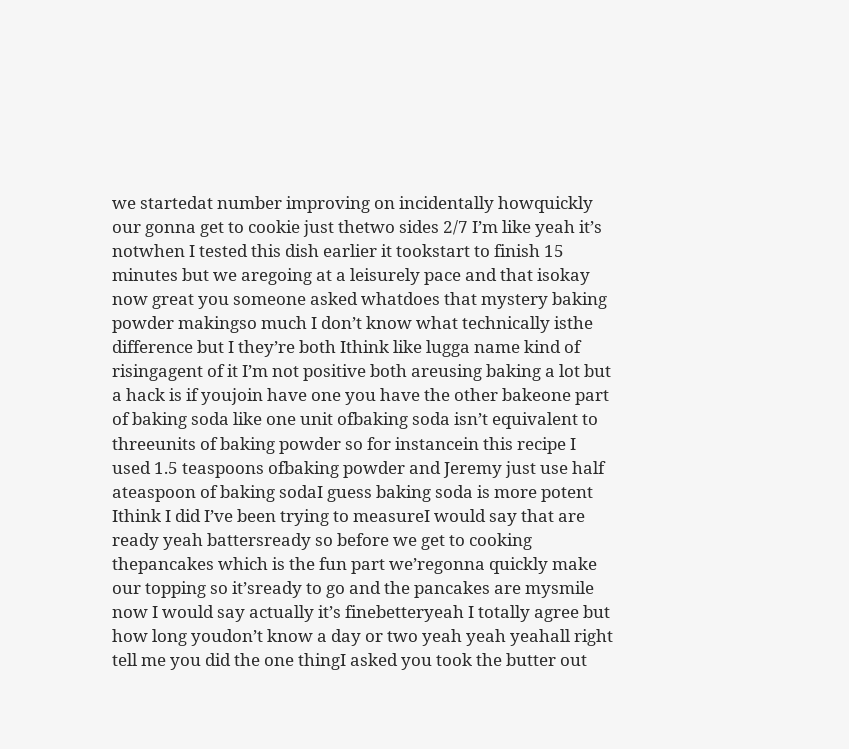we startedat number improving on incidentally howquickly our gonna get to cookie just thetwo sides 2/7 I’m like yeah it’s notwhen I tested this dish earlier it tookstart to finish 15 minutes but we aregoing at a leisurely pace and that isokay now great you someone asked whatdoes that mystery baking powder makingso much I don’t know what technically isthe difference but I they’re both Ithink like lugga name kind of risingagent of it I’m not positive both areusing baking a lot but a hack is if youjoin have one you have the other bakeone part of baking soda like one unit ofbaking soda isn’t equivalent to threeunits of baking powder so for instancein this recipe I used 1.5 teaspoons ofbaking powder and Jeremy just use half ateaspoon of baking sodaI guess baking soda is more potent Ithink I did I’ve been trying to measureI would say that are ready yeah battersready so before we get to cooking thepancakes which is the fun part we’regonna quickly make our topping so it’sready to go and the pancakes are mysmile now I would say actually it’s finebetteryeah I totally agree but how long youdon’t know a day or two yeah yeah yeahall right tell me you did the one thingI asked you took the butter out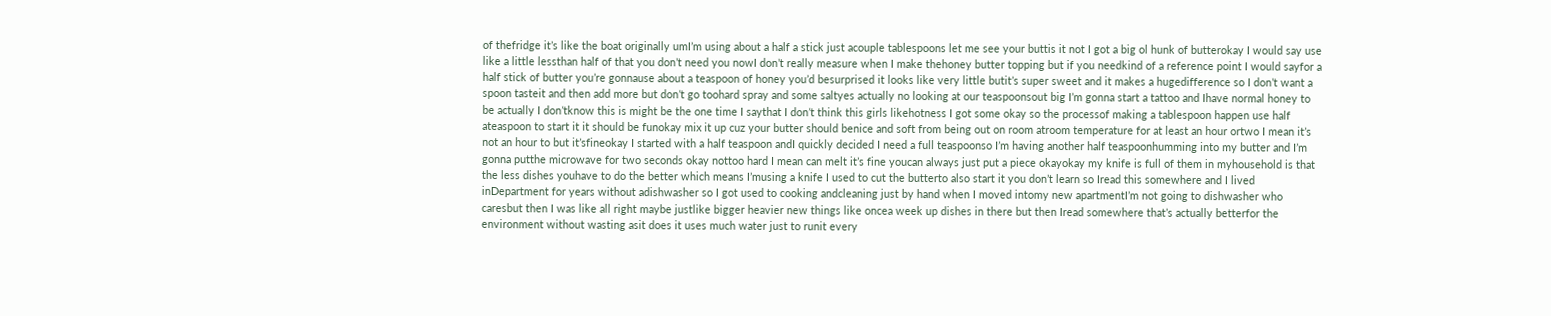of thefridge it’s like the boat originally umI’m using about a half a stick just acouple tablespoons let me see your buttis it not I got a big ol hunk of butterokay I would say use like a little lessthan half of that you don’t need you nowI don’t really measure when I make thehoney butter topping but if you needkind of a reference point I would sayfor a half stick of butter you’re gonnause about a teaspoon of honey you’d besurprised it looks like very little butit’s super sweet and it makes a hugedifference so I don’t want a spoon tasteit and then add more but don’t go toohard spray and some saltyes actually no looking at our teaspoonsout big I’m gonna start a tattoo and Ihave normal honey to be actually I don’tknow this is might be the one time I saythat I don’t think this girls likehotness I got some okay so the processof making a tablespoon happen use half ateaspoon to start it it should be funokay mix it up cuz your butter should benice and soft from being out on room atroom temperature for at least an hour ortwo I mean it’s not an hour to but it’sfineokay I started with a half teaspoon andI quickly decided I need a full teaspoonso I’m having another half teaspoonhumming into my butter and I’m gonna putthe microwave for two seconds okay nottoo hard I mean can melt it’s fine youcan always just put a piece okayokay my knife is full of them in myhousehold is that the less dishes youhave to do the better which means I’musing a knife I used to cut the butterto also start it you don’t learn so Iread this somewhere and I lived inDepartment for years without adishwasher so I got used to cooking andcleaning just by hand when I moved intomy new apartmentI’m not going to dishwasher who caresbut then I was like all right maybe justlike bigger heavier new things like oncea week up dishes in there but then Iread somewhere that’s actually betterfor the environment without wasting asit does it uses much water just to runit every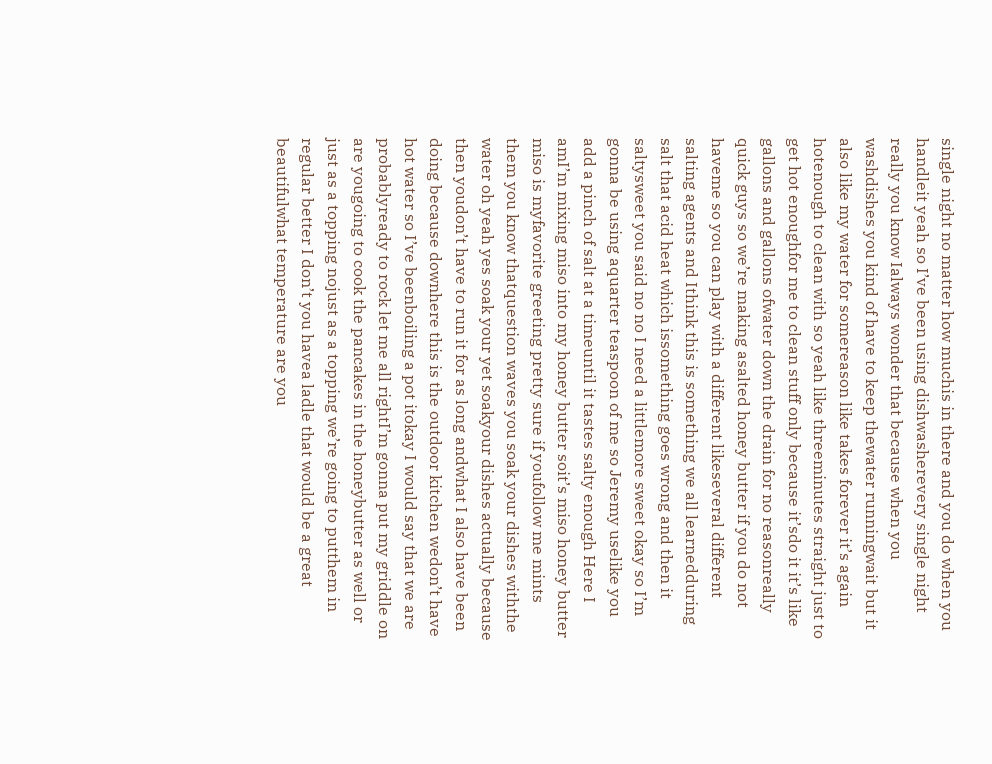single night no matter how muchis in there and you do when you handleit yeah so I’ve been using dishwasherevery single night really you know Ialways wonder that because when you washdishes you kind of have to keep thewater runningwait but it also like my water for somereason like takes forever it’s again hotenough to clean with so yeah like threeminutes straight just to get hot enoughfor me to clean stuff only because it’sdo it it’s like gallons and gallons ofwater down the drain for no reasonreally quick guys so we’re making asalted honey butter if you do not haveme so you can play with a different likeseveral different salting agents and Ithink this is something we all learnedduring salt that acid heat which issomething goes wrong and then it saltysweet you said no no I need a littlemore sweet okay so I’m gonna be using aquarter teaspoon of me so Jeremy uselike you add a pinch of salt at a timeuntil it tastes salty enough Here I amI’m mixing miso into my honey butter soit’s miso honey butter miso is myfavorite greeting pretty sure if youfollow me mints them you know thatquestion waves you soak your dishes withthe water oh yeah yes soak your yet soakyour dishes actually because then youdon’t have to run it for as long andwhat I also have been doing because downhere this is the outdoor kitchen wedon’t have hot water so I’ve beenboiling a pot itokay I would say that we are probablyready to rock let me all rightI’m gonna put my griddle on are yougoing to cook the pancakes in the honeybutter as well or just as a topping nojust as a topping we’re going to putthem in regular better I don’t you havea ladle that would be a great beautifulwhat temperature are you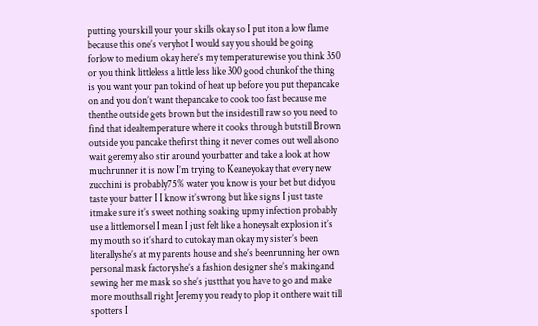putting yourskill your your skills okay so I put iton a low flame because this one’s veryhot I would say you should be going forlow to medium okay here’s my temperaturewise you think 350 or you think littleless a little less like 300 good chunkof the thing is you want your pan tokind of heat up before you put thepancake on and you don’t want thepancake to cook too fast because me thenthe outside gets brown but the insidestill raw so you need to find that idealtemperature where it cooks through butstill Brown outside you pancake thefirst thing it never comes out well alsono wait geremy also stir around yourbatter and take a look at how muchrunner it is now I’m trying to Keaneyokay that every new zucchini is probably75% water you know is your bet but didyou taste your batter I I know it’swrong but like signs I just taste itmake sure it’s sweet nothing soaking upmy infection probably use a littlemorsel I mean I just felt like a honeysalt explosion it’s my mouth so it’shard to cutokay man okay my sister’s been literallyshe’s at my parents house and she’s beenrunning her own personal mask factoryshe’s a fashion designer she’s makingand sewing her me mask so she’s justthat you have to go and make more mouthsall right Jeremy you ready to plop it onthere wait till spotters I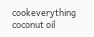cookeverything coconut oil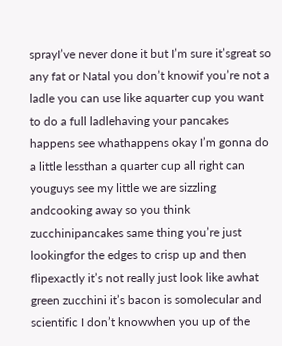sprayI’ve never done it but I’m sure it’sgreat so any fat or Natal you don’t knowif you’re not a ladle you can use like aquarter cup you want to do a full ladlehaving your pancakes happens see whathappens okay I’m gonna do a little lessthan a quarter cup all right can youguys see my little we are sizzling andcooking away so you think zucchinipancakes same thing you’re just lookingfor the edges to crisp up and then flipexactly it’s not really just look like awhat green zucchini it’s bacon is somolecular and scientific I don’t knowwhen you up of the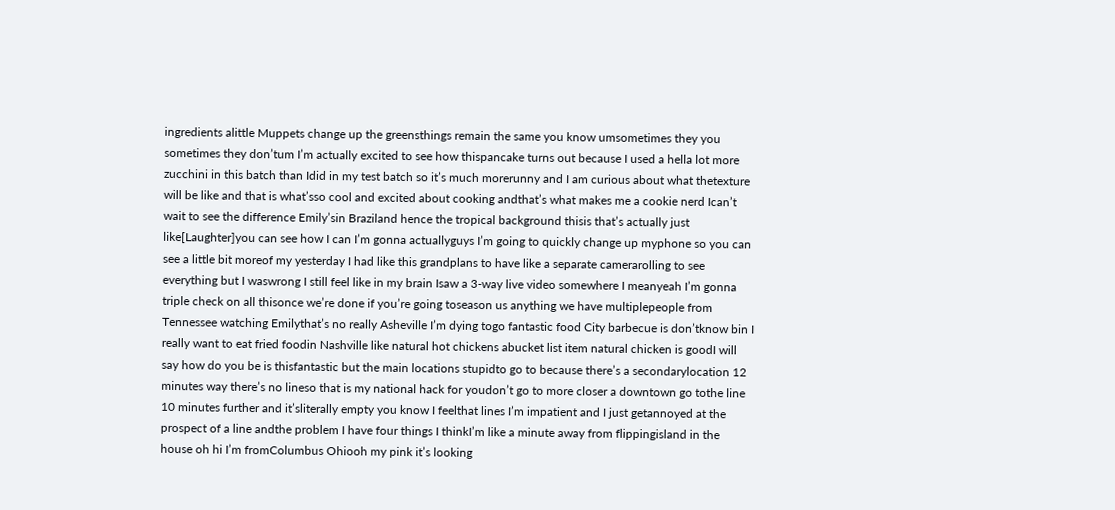ingredients alittle Muppets change up the greensthings remain the same you know umsometimes they you sometimes they don’tum I’m actually excited to see how thispancake turns out because I used a hella lot more zucchini in this batch than Idid in my test batch so it’s much morerunny and I am curious about what thetexture will be like and that is what’sso cool and excited about cooking andthat’s what makes me a cookie nerd Ican’t wait to see the difference Emily’sin Braziland hence the tropical background thisis that’s actually just like[Laughter]you can see how I can I’m gonna actuallyguys I’m going to quickly change up myphone so you can see a little bit moreof my yesterday I had like this grandplans to have like a separate camerarolling to see everything but I waswrong I still feel like in my brain Isaw a 3-way live video somewhere I meanyeah I’m gonna triple check on all thisonce we’re done if you’re going toseason us anything we have multiplepeople from Tennessee watching Emilythat’s no really Asheville I’m dying togo fantastic food City barbecue is don’tknow bin I really want to eat fried foodin Nashville like natural hot chickens abucket list item natural chicken is goodI will say how do you be is thisfantastic but the main locations stupidto go to because there’s a secondarylocation 12 minutes way there’s no lineso that is my national hack for youdon’t go to more closer a downtown go tothe line 10 minutes further and it’sliterally empty you know I feelthat lines I’m impatient and I just getannoyed at the prospect of a line andthe problem I have four things I thinkI’m like a minute away from flippingisland in the house oh hi I’m fromColumbus Ohiooh my pink it’s looking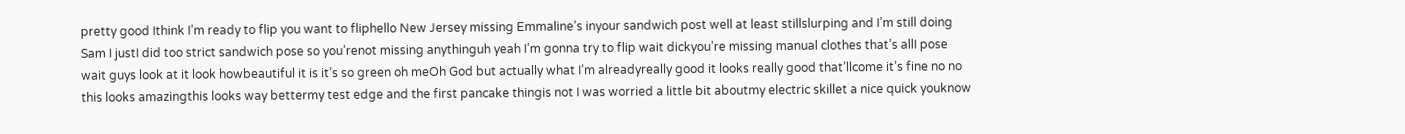pretty good Ithink I’m ready to flip you want to fliphello New Jersey missing Emmaline’s inyour sandwich post well at least stillslurping and I’m still doing Sam I justI did too strict sandwich pose so you’renot missing anythinguh yeah I’m gonna try to flip wait dickyou’re missing manual clothes that’s allI pose wait guys look at it look howbeautiful it is it’s so green oh meOh God but actually what I’m alreadyreally good it looks really good that’llcome it’s fine no no this looks amazingthis looks way bettermy test edge and the first pancake thingis not I was worried a little bit aboutmy electric skillet a nice quick youknow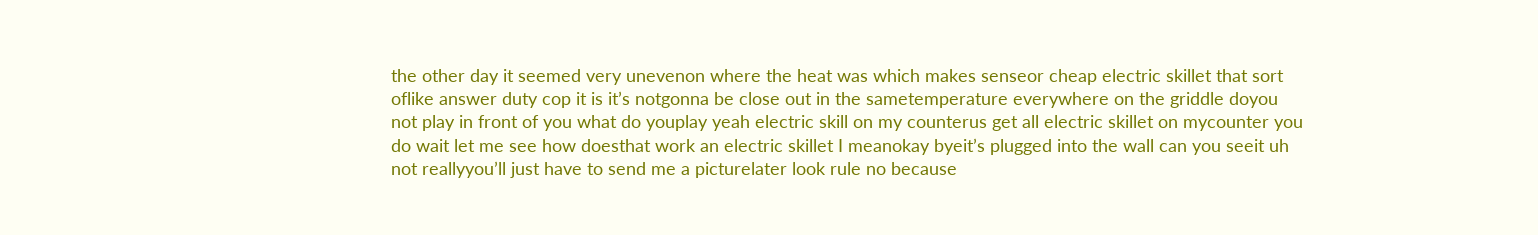the other day it seemed very unevenon where the heat was which makes senseor cheap electric skillet that sort oflike answer duty cop it is it’s notgonna be close out in the sametemperature everywhere on the griddle doyou not play in front of you what do youplay yeah electric skill on my counterus get all electric skillet on mycounter you do wait let me see how doesthat work an electric skillet I meanokay byeit’s plugged into the wall can you seeit uh not reallyyou’ll just have to send me a picturelater look rule no because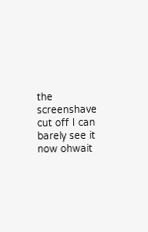the screenshave cut off I can barely see it now ohwait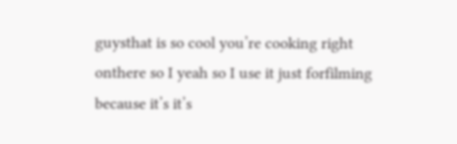guysthat is so cool you’re cooking right onthere so I yeah so I use it just forfilming because it’s it’s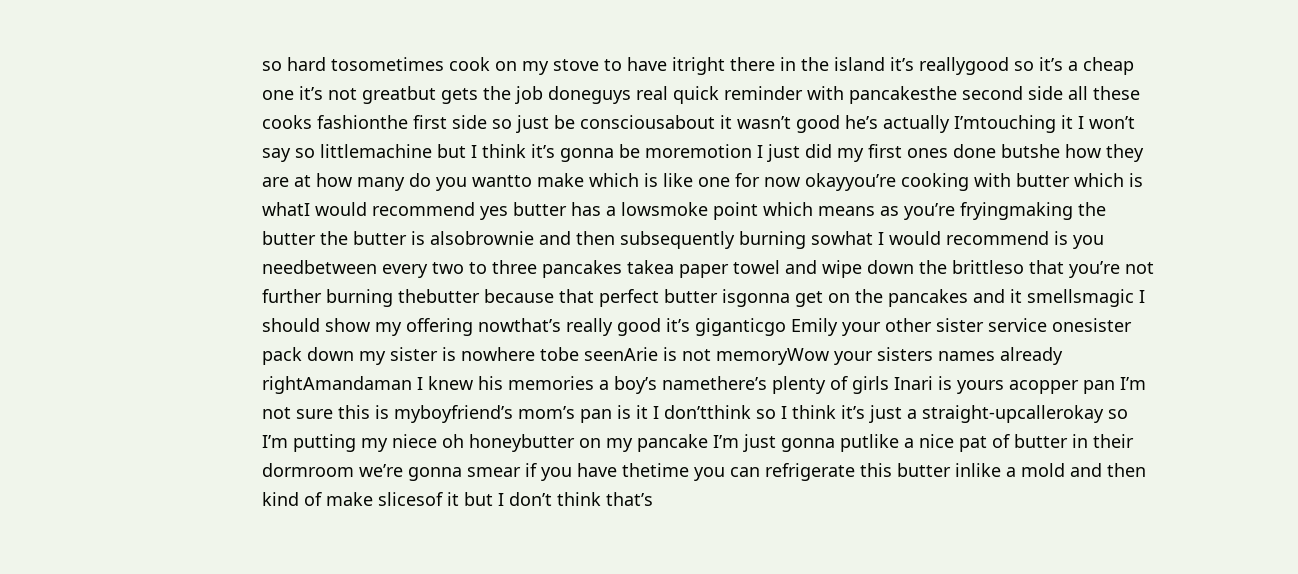so hard tosometimes cook on my stove to have itright there in the island it’s reallygood so it’s a cheap one it’s not greatbut gets the job doneguys real quick reminder with pancakesthe second side all these cooks fashionthe first side so just be consciousabout it wasn’t good he’s actually I’mtouching it I won’t say so littlemachine but I think it’s gonna be moremotion I just did my first ones done butshe how they are at how many do you wantto make which is like one for now okayyou’re cooking with butter which is whatI would recommend yes butter has a lowsmoke point which means as you’re fryingmaking the butter the butter is alsobrownie and then subsequently burning sowhat I would recommend is you needbetween every two to three pancakes takea paper towel and wipe down the brittleso that you’re not further burning thebutter because that perfect butter isgonna get on the pancakes and it smellsmagic I should show my offering nowthat’s really good it’s giganticgo Emily your other sister service onesister pack down my sister is nowhere tobe seenArie is not memoryWow your sisters names already rightAmandaman I knew his memories a boy’s namethere’s plenty of girls Inari is yours acopper pan I’m not sure this is myboyfriend’s mom’s pan is it I don’tthink so I think it’s just a straight-upcallerokay so I’m putting my niece oh honeybutter on my pancake I’m just gonna putlike a nice pat of butter in their dormroom we’re gonna smear if you have thetime you can refrigerate this butter inlike a mold and then kind of make slicesof it but I don’t think that’s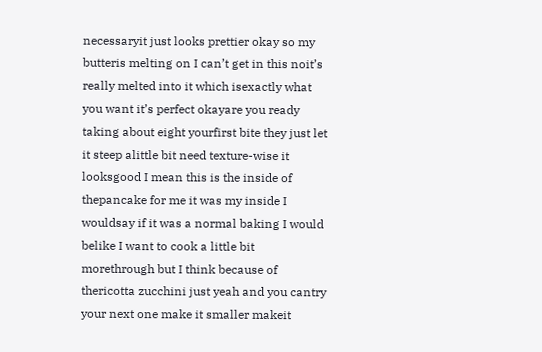necessaryit just looks prettier okay so my butteris melting on I can’t get in this noit’s really melted into it which isexactly what you want it’s perfect okayare you ready taking about eight yourfirst bite they just let it steep alittle bit need texture-wise it looksgood I mean this is the inside of thepancake for me it was my inside I wouldsay if it was a normal baking I would belike I want to cook a little bit morethrough but I think because of thericotta zucchini just yeah and you cantry your next one make it smaller makeit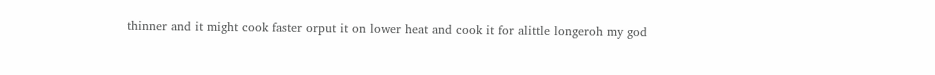thinner and it might cook faster orput it on lower heat and cook it for alittle longeroh my god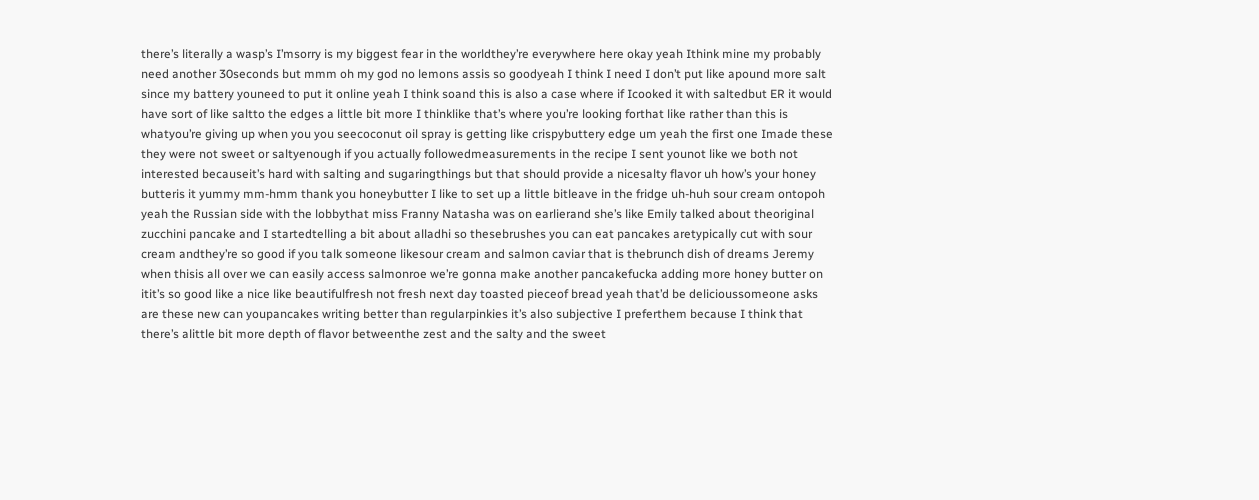there’s literally a wasp’s I’msorry is my biggest fear in the worldthey’re everywhere here okay yeah Ithink mine my probably need another 30seconds but mmm oh my god no lemons assis so goodyeah I think I need I don’t put like apound more salt since my battery youneed to put it online yeah I think soand this is also a case where if Icooked it with saltedbut ER it would have sort of like saltto the edges a little bit more I thinklike that’s where you’re looking forthat like rather than this is whatyou’re giving up when you you seecoconut oil spray is getting like crispybuttery edge um yeah the first one Imade these they were not sweet or saltyenough if you actually followedmeasurements in the recipe I sent younot like we both not interested becauseit’s hard with salting and sugaringthings but that should provide a nicesalty flavor uh how’s your honey butteris it yummy mm-hmm thank you honeybutter I like to set up a little bitleave in the fridge uh-huh sour cream ontopoh yeah the Russian side with the lobbythat miss Franny Natasha was on earlierand she’s like Emily talked about theoriginal zucchini pancake and I startedtelling a bit about alladhi so thesebrushes you can eat pancakes aretypically cut with sour cream andthey’re so good if you talk someone likesour cream and salmon caviar that is thebrunch dish of dreams Jeremy when thisis all over we can easily access salmonroe we’re gonna make another pancakefucka adding more honey butter on itit’s so good like a nice like beautifulfresh not fresh next day toasted pieceof bread yeah that’d be delicioussomeone asks are these new can youpancakes writing better than regularpinkies it’s also subjective I preferthem because I think that there’s alittle bit more depth of flavor betweenthe zest and the salty and the sweet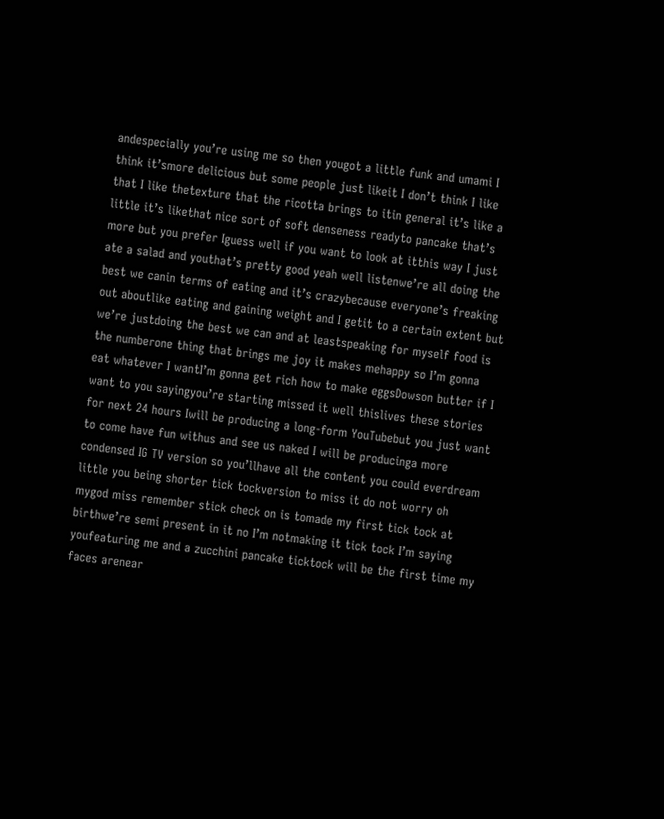andespecially you’re using me so then yougot a little funk and umami I think it’smore delicious but some people just likeit I don’t think I like that I like thetexture that the ricotta brings to itin general it’s like a little it’s likethat nice sort of soft denseness readyto pancake that’s more but you prefer Iguess well if you want to look at itthis way I just ate a salad and youthat’s pretty good yeah well listenwe’re all doing the best we canin terms of eating and it’s crazybecause everyone’s freaking out aboutlike eating and gaining weight and I getit to a certain extent but we’re justdoing the best we can and at leastspeaking for myself food is the numberone thing that brings me joy it makes mehappy so I’m gonna eat whatever I wantI’m gonna get rich how to make eggsDowson butter if I want to you sayingyou’re starting missed it well thislives these stories for next 24 hours Iwill be producing a long-form YouTubebut you just want to come have fun withus and see us naked I will be producinga more condensed IG TV version so you’llhave all the content you could everdream little you being shorter tick tockversion to miss it do not worry oh mygod miss remember stick check on is tomade my first tick tock at birthwe’re semi present in it no I’m notmaking it tick tock I’m saying youfeaturing me and a zucchini pancake ticktock will be the first time my faces arenear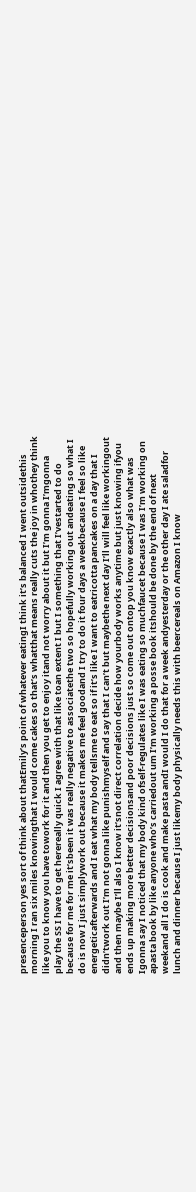presenceperson yes sort of think about thatEmily’s point of whatever eatingI think it’s balanced I went outsidethis morning I ran six miles knowingthat I would come cakes so that’s whatthat means really cuts the joy in whothey think like you to know you have towork for it and then you get to enjoy itand not worry about it but I’m gonna I’mgonna play the SS I have to get herereally quick I agree with that like toan extent I but I something that I’vestarted to do because for me for me it’sbeen it was really negative to associatethe two so hopefully working out andeating so what I do is now I just simplywork out because it makes me feel goodand I try to do it four days a weekbecause I feel so like energeticafterwards and I eat what my body tellsme to eat so if it’s like I want to eatricotta pancakes on a day that I didn’twork out I’m not gonna like punishmyself and say that I can’t but maybethe next day I’ll will feel like workingout and then maybe I’ll also I know it’snot direct correlation decide how yourbody works anytime but just knowing ifyou ends up making more better decisionsand poor decisions just so come out ontop you know exactly also what was Igonna say I noticed that my body kind ofself-regulates like I was eating so muchfaucet because I was I’m working on apasta book by like anyone who’s carriedout um I’m working a posse book itshould be done by the end of next weekand all I do is cook and make pasta andI would I do that for a week andyesterday or the other day I ate saladfor lunch and dinner because I just likemy body physically needs this with beercereals on Amazon I know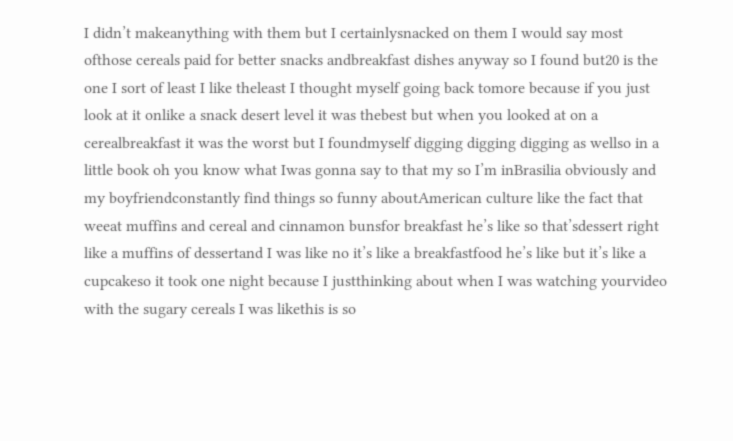I didn’t makeanything with them but I certainlysnacked on them I would say most ofthose cereals paid for better snacks andbreakfast dishes anyway so I found but20 is the one I sort of least I like theleast I thought myself going back tomore because if you just look at it onlike a snack desert level it was thebest but when you looked at on a cerealbreakfast it was the worst but I foundmyself digging digging digging as wellso in a little book oh you know what Iwas gonna say to that my so I’m inBrasilia obviously and my boyfriendconstantly find things so funny aboutAmerican culture like the fact that weeat muffins and cereal and cinnamon bunsfor breakfast he’s like so that’sdessert right like a muffins of dessertand I was like no it’s like a breakfastfood he’s like but it’s like a cupcakeso it took one night because I justthinking about when I was watching yourvideo with the sugary cereals I was likethis is so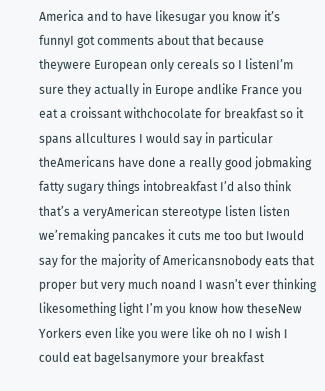America and to have likesugar you know it’s funnyI got comments about that because theywere European only cereals so I listenI’m sure they actually in Europe andlike France you eat a croissant withchocolate for breakfast so it spans allcultures I would say in particular theAmericans have done a really good jobmaking fatty sugary things intobreakfast I’d also think that’s a veryAmerican stereotype listen listen we’remaking pancakes it cuts me too but Iwould say for the majority of Americansnobody eats that proper but very much noand I wasn’t ever thinking likesomething light I’m you know how theseNew Yorkers even like you were like oh no I wish I could eat bagelsanymore your breakfast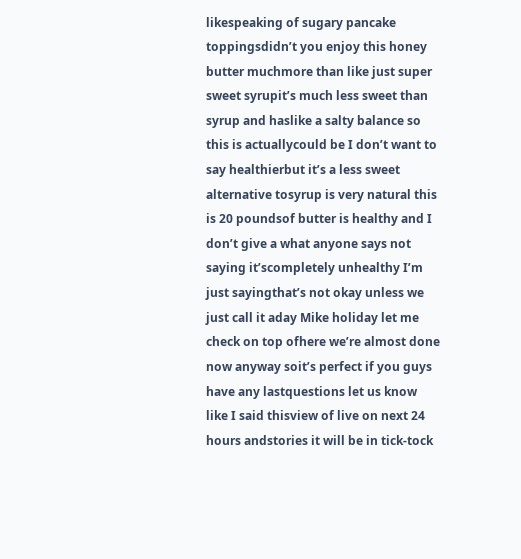likespeaking of sugary pancake toppingsdidn’t you enjoy this honey butter muchmore than like just super sweet syrupit’s much less sweet than syrup and haslike a salty balance so this is actuallycould be I don’t want to say healthierbut it’s a less sweet alternative tosyrup is very natural this is 20 poundsof butter is healthy and I don’t give a what anyone says not saying it’scompletely unhealthy I’m just sayingthat’s not okay unless we just call it aday Mike holiday let me check on top ofhere we’re almost done now anyway soit’s perfect if you guys have any lastquestions let us know like I said thisview of live on next 24 hours andstories it will be in tick-tock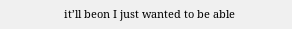it’ll beon I just wanted to be able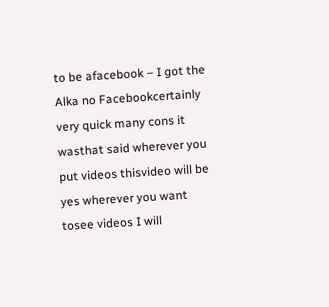to be afacebook – I got the Alka no Facebookcertainly very quick many cons it wasthat said wherever you put videos thisvideo will be yes wherever you want tosee videos I will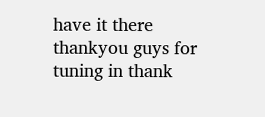have it there thankyou guys for tuning in thank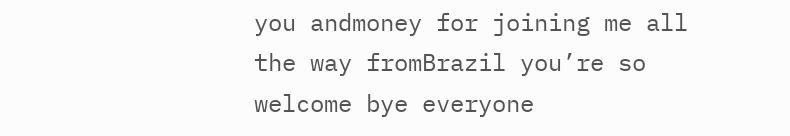you andmoney for joining me all the way fromBrazil you’re so welcome bye everyone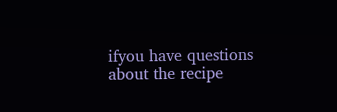ifyou have questions about the recipe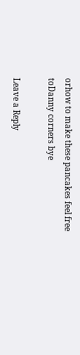orhow to make these pancakes feel free toDanny corners bye

Leave a Reply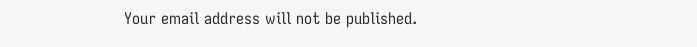Your email address will not be published.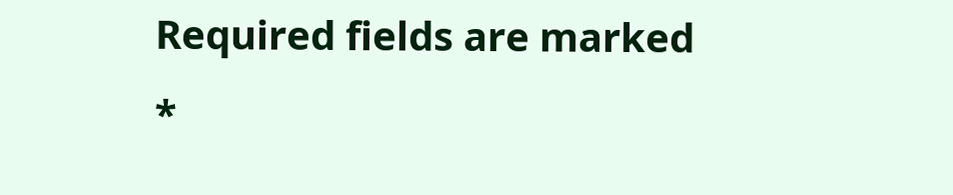Required fields are marked *